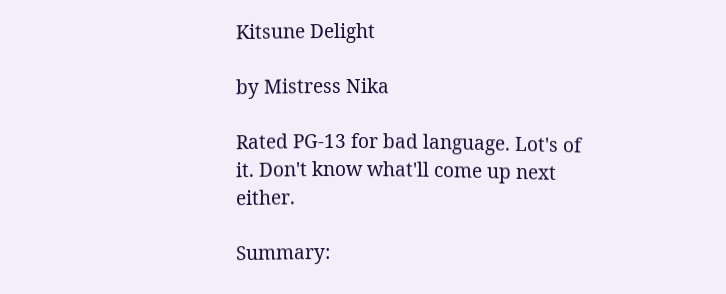Kitsune Delight

by Mistress Nika

Rated PG-13 for bad language. Lot's of it. Don't know what'll come up next either.

Summary: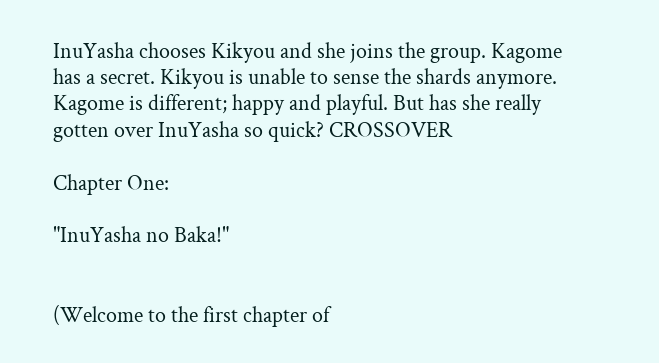InuYasha chooses Kikyou and she joins the group. Kagome has a secret. Kikyou is unable to sense the shards anymore. Kagome is different; happy and playful. But has she really gotten over InuYasha so quick? CROSSOVER

Chapter One:

"InuYasha no Baka!"


(Welcome to the first chapter of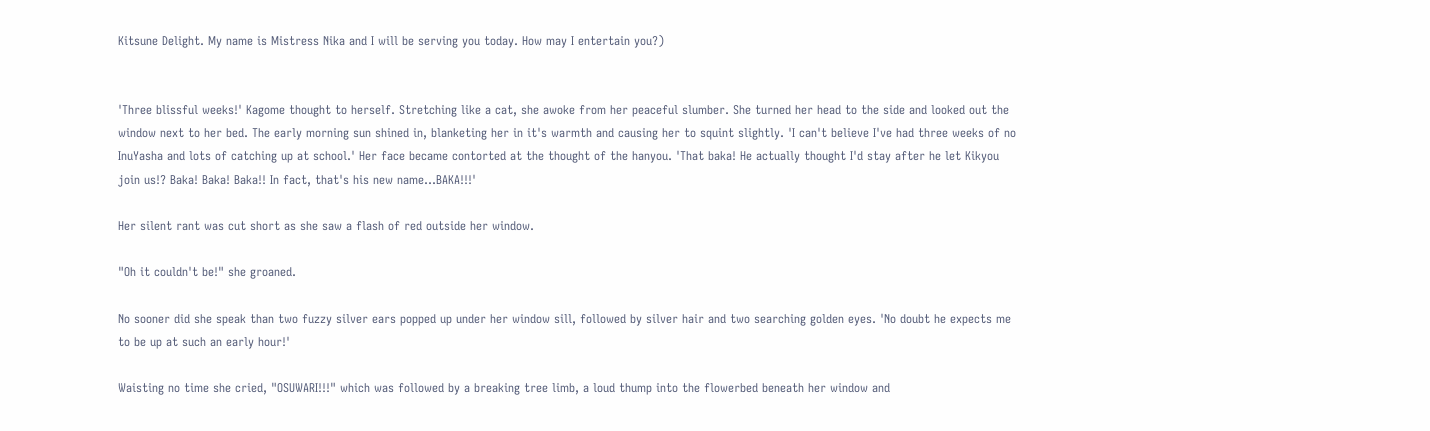Kitsune Delight. My name is Mistress Nika and I will be serving you today. How may I entertain you?)


'Three blissful weeks!' Kagome thought to herself. Stretching like a cat, she awoke from her peaceful slumber. She turned her head to the side and looked out the window next to her bed. The early morning sun shined in, blanketing her in it's warmth and causing her to squint slightly. 'I can't believe I've had three weeks of no InuYasha and lots of catching up at school.' Her face became contorted at the thought of the hanyou. 'That baka! He actually thought I'd stay after he let Kikyou join us!? Baka! Baka! Baka!! In fact, that's his new name...BAKA!!!'

Her silent rant was cut short as she saw a flash of red outside her window.

"Oh it couldn't be!" she groaned.

No sooner did she speak than two fuzzy silver ears popped up under her window sill, followed by silver hair and two searching golden eyes. 'No doubt he expects me to be up at such an early hour!'

Waisting no time she cried, "OSUWARI!!!" which was followed by a breaking tree limb, a loud thump into the flowerbed beneath her window and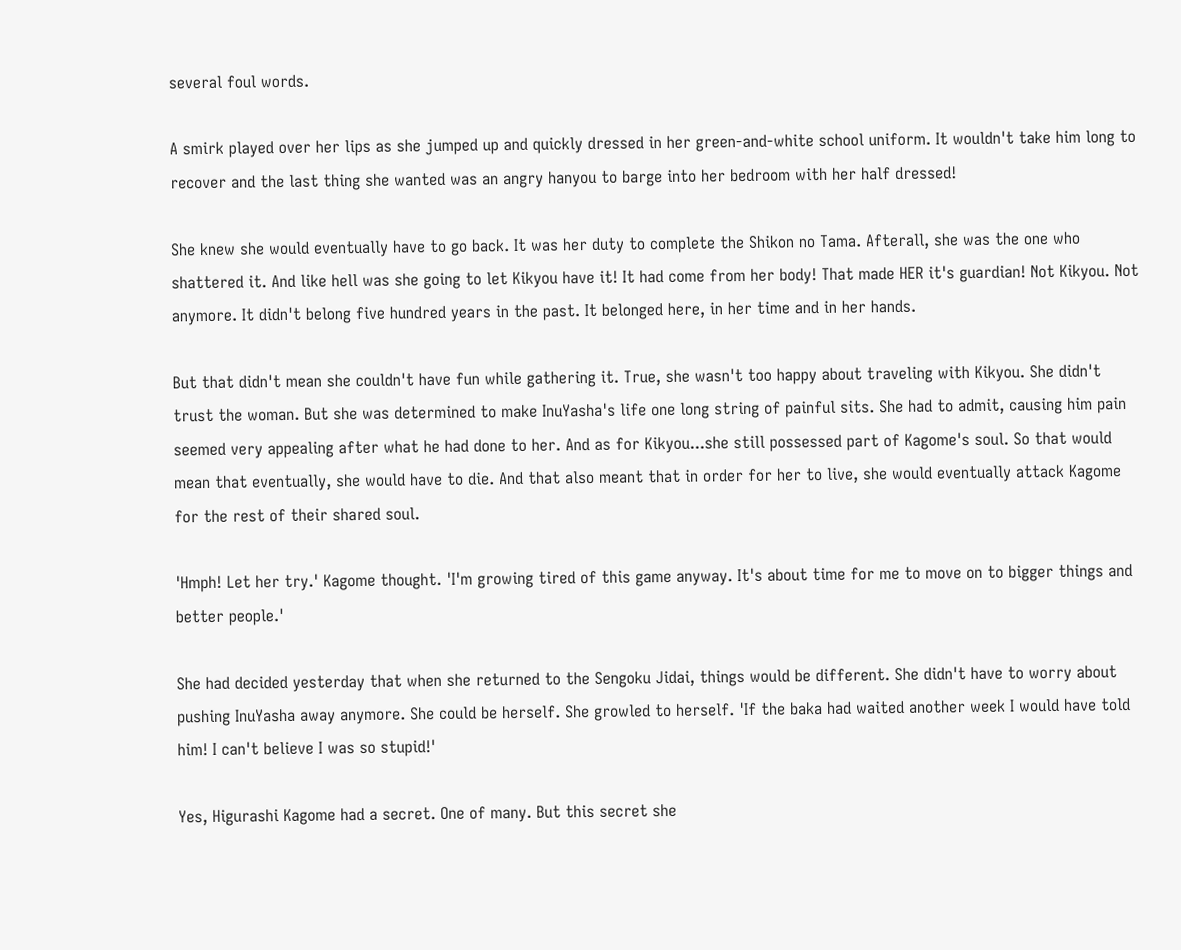several foul words.

A smirk played over her lips as she jumped up and quickly dressed in her green-and-white school uniform. It wouldn't take him long to recover and the last thing she wanted was an angry hanyou to barge into her bedroom with her half dressed!

She knew she would eventually have to go back. It was her duty to complete the Shikon no Tama. Afterall, she was the one who shattered it. And like hell was she going to let Kikyou have it! It had come from her body! That made HER it's guardian! Not Kikyou. Not anymore. It didn't belong five hundred years in the past. It belonged here, in her time and in her hands.

But that didn't mean she couldn't have fun while gathering it. True, she wasn't too happy about traveling with Kikyou. She didn't trust the woman. But she was determined to make InuYasha's life one long string of painful sits. She had to admit, causing him pain seemed very appealing after what he had done to her. And as for Kikyou...she still possessed part of Kagome's soul. So that would mean that eventually, she would have to die. And that also meant that in order for her to live, she would eventually attack Kagome for the rest of their shared soul.

'Hmph! Let her try.' Kagome thought. 'I'm growing tired of this game anyway. It's about time for me to move on to bigger things and better people.'

She had decided yesterday that when she returned to the Sengoku Jidai, things would be different. She didn't have to worry about pushing InuYasha away anymore. She could be herself. She growled to herself. 'If the baka had waited another week I would have told him! I can't believe I was so stupid!'

Yes, Higurashi Kagome had a secret. One of many. But this secret she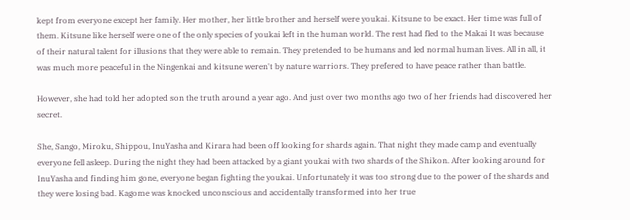kept from everyone except her family. Her mother, her little brother and herself were youkai. Kitsune to be exact. Her time was full of them. Kitsune like herself were one of the only species of youkai left in the human world. The rest had fled to the Makai It was because of their natural talent for illusions that they were able to remain. They pretended to be humans and led normal human lives. All in all, it was much more peaceful in the Ningenkai and kitsune weren't by nature warriors. They prefered to have peace rather than battle.

However, she had told her adopted son the truth around a year ago. And just over two months ago two of her friends had discovered her secret.

She, Sango, Miroku, Shippou, InuYasha and Kirara had been off looking for shards again. That night they made camp and eventually everyone fell asleep. During the night they had been attacked by a giant youkai with two shards of the Shikon. After looking around for InuYasha and finding him gone, everyone began fighting the youkai. Unfortunately it was too strong due to the power of the shards and they were losing bad. Kagome was knocked unconscious and accidentally transformed into her true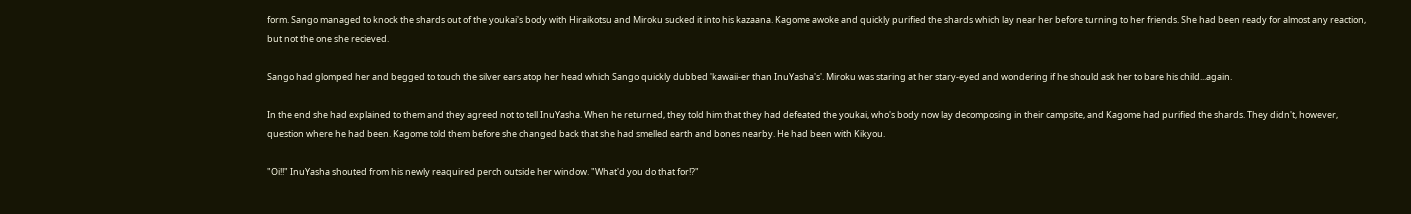form. Sango managed to knock the shards out of the youkai's body with Hiraikotsu and Miroku sucked it into his kazaana. Kagome awoke and quickly purified the shards which lay near her before turning to her friends. She had been ready for almost any reaction, but not the one she recieved.

Sango had glomped her and begged to touch the silver ears atop her head which Sango quickly dubbed 'kawaii-er than InuYasha's'. Miroku was staring at her stary-eyed and wondering if he should ask her to bare his child...again.

In the end she had explained to them and they agreed not to tell InuYasha. When he returned, they told him that they had defeated the youkai, who's body now lay decomposing in their campsite, and Kagome had purified the shards. They didn't, however, question where he had been. Kagome told them before she changed back that she had smelled earth and bones nearby. He had been with Kikyou.

"Oi!!" InuYasha shouted from his newly reaquired perch outside her window. "What'd you do that for!?"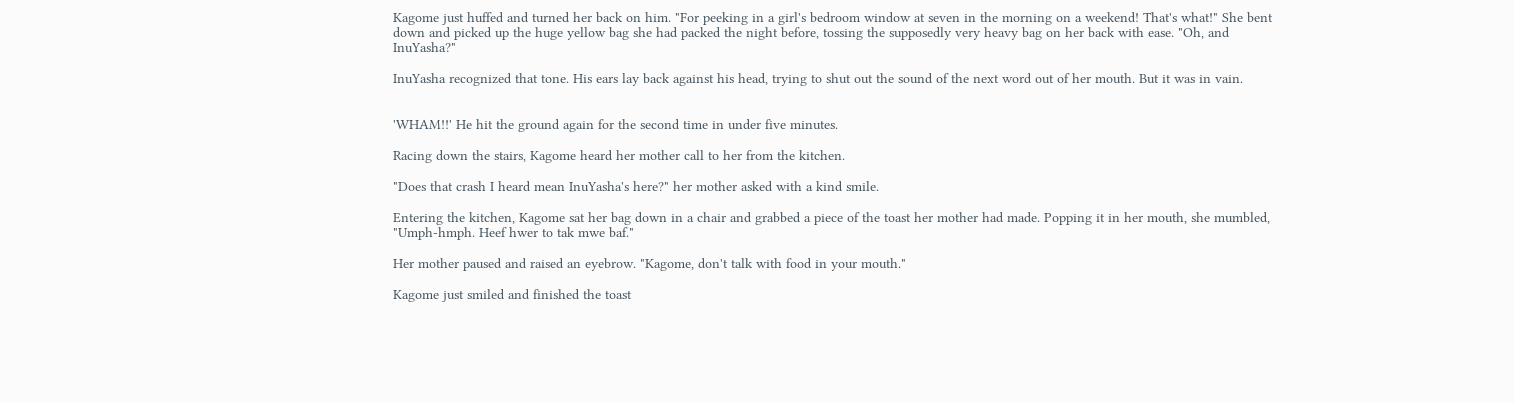Kagome just huffed and turned her back on him. "For peeking in a girl's bedroom window at seven in the morning on a weekend! That's what!" She bent down and picked up the huge yellow bag she had packed the night before, tossing the supposedly very heavy bag on her back with ease. "Oh, and InuYasha?"

InuYasha recognized that tone. His ears lay back against his head, trying to shut out the sound of the next word out of her mouth. But it was in vain.


'WHAM!!' He hit the ground again for the second time in under five minutes.

Racing down the stairs, Kagome heard her mother call to her from the kitchen.

"Does that crash I heard mean InuYasha's here?" her mother asked with a kind smile.

Entering the kitchen, Kagome sat her bag down in a chair and grabbed a piece of the toast her mother had made. Popping it in her mouth, she mumbled, "Umph-hmph. Heef hwer to tak mwe baf."

Her mother paused and raised an eyebrow. "Kagome, don't talk with food in your mouth."

Kagome just smiled and finished the toast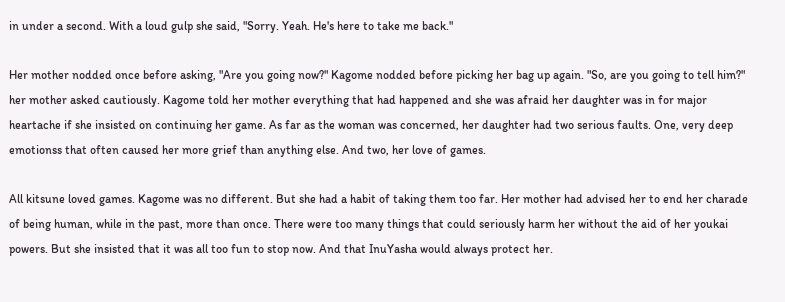in under a second. With a loud gulp she said, "Sorry. Yeah. He's here to take me back."

Her mother nodded once before asking, "Are you going now?" Kagome nodded before picking her bag up again. "So, are you going to tell him?" her mother asked cautiously. Kagome told her mother everything that had happened and she was afraid her daughter was in for major heartache if she insisted on continuing her game. As far as the woman was concerned, her daughter had two serious faults. One, very deep emotionss that often caused her more grief than anything else. And two, her love of games.

All kitsune loved games. Kagome was no different. But she had a habit of taking them too far. Her mother had advised her to end her charade of being human, while in the past, more than once. There were too many things that could seriously harm her without the aid of her youkai powers. But she insisted that it was all too fun to stop now. And that InuYasha would always protect her.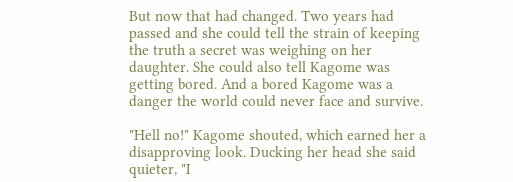But now that had changed. Two years had passed and she could tell the strain of keeping the truth a secret was weighing on her daughter. She could also tell Kagome was getting bored. And a bored Kagome was a danger the world could never face and survive.

"Hell no!" Kagome shouted, which earned her a disapproving look. Ducking her head she said quieter, "I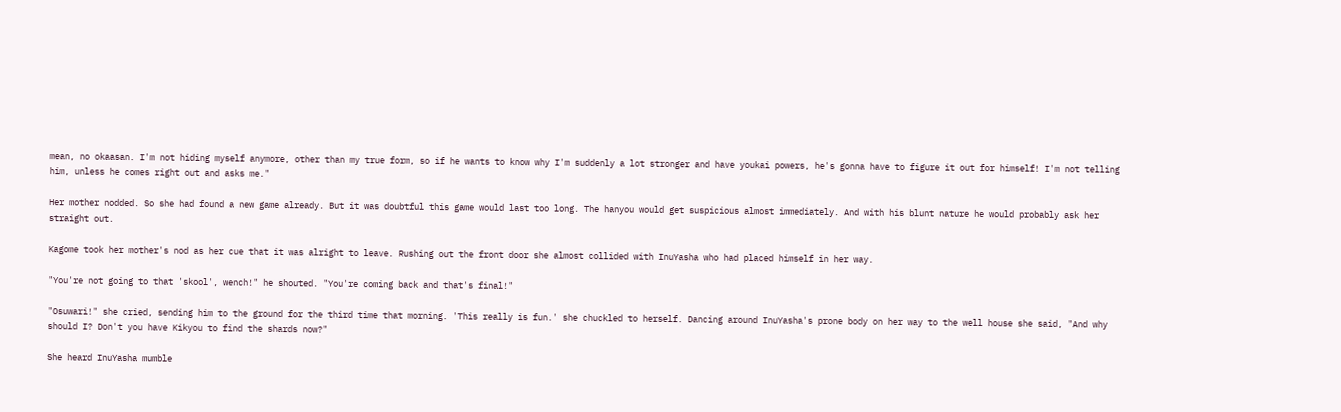mean, no okaasan. I'm not hiding myself anymore, other than my true form, so if he wants to know why I'm suddenly a lot stronger and have youkai powers, he's gonna have to figure it out for himself! I'm not telling him, unless he comes right out and asks me."

Her mother nodded. So she had found a new game already. But it was doubtful this game would last too long. The hanyou would get suspicious almost immediately. And with his blunt nature he would probably ask her straight out.

Kagome took her mother's nod as her cue that it was alright to leave. Rushing out the front door she almost collided with InuYasha who had placed himself in her way.

"You're not going to that 'skool', wench!" he shouted. "You're coming back and that's final!"

"Osuwari!" she cried, sending him to the ground for the third time that morning. 'This really is fun.' she chuckled to herself. Dancing around InuYasha's prone body on her way to the well house she said, "And why should I? Don't you have Kikyou to find the shards now?"

She heard InuYasha mumble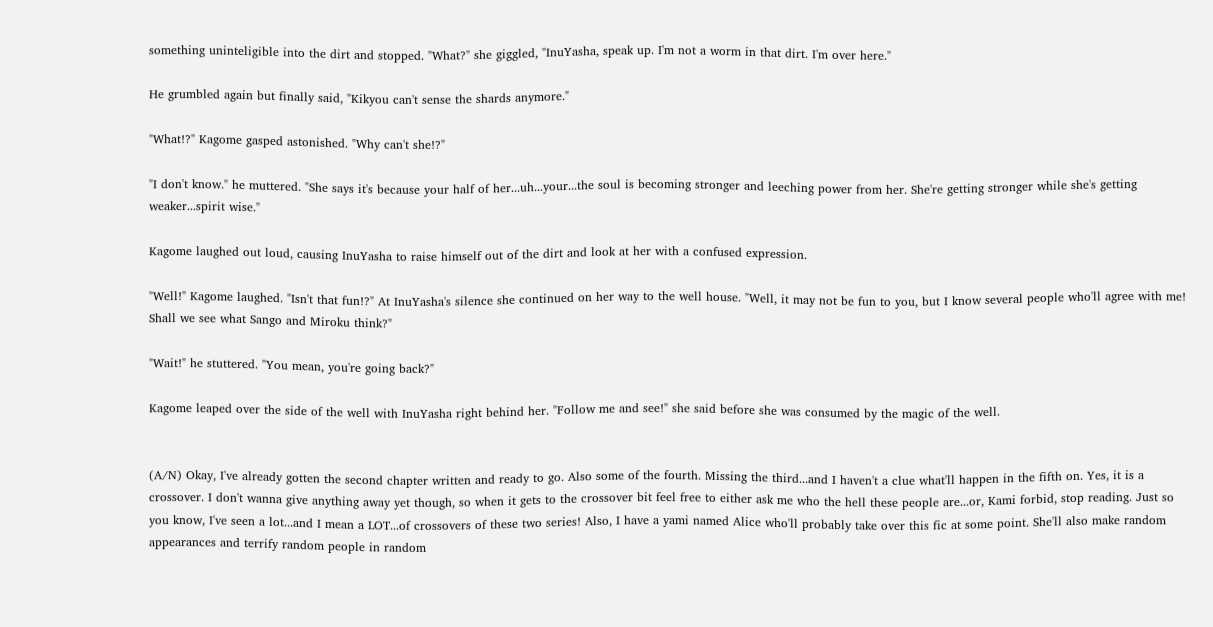something uninteligible into the dirt and stopped. "What?" she giggled, "InuYasha, speak up. I'm not a worm in that dirt. I'm over here."

He grumbled again but finally said, "Kikyou can't sense the shards anymore."

"What!?" Kagome gasped astonished. "Why can't she!?"

"I don't know." he muttered. "She says it's because your half of her...uh...your...the soul is becoming stronger and leeching power from her. She're getting stronger while she's getting weaker...spirit wise."

Kagome laughed out loud, causing InuYasha to raise himself out of the dirt and look at her with a confused expression.

"Well!" Kagome laughed. "Isn't that fun!?" At InuYasha's silence she continued on her way to the well house. "Well, it may not be fun to you, but I know several people who'll agree with me! Shall we see what Sango and Miroku think?"

"Wait!" he stuttered. "You mean, you're going back?"

Kagome leaped over the side of the well with InuYasha right behind her. "Follow me and see!" she said before she was consumed by the magic of the well.


(A/N) Okay, I've already gotten the second chapter written and ready to go. Also some of the fourth. Missing the third...and I haven't a clue what'll happen in the fifth on. Yes, it is a crossover. I don't wanna give anything away yet though, so when it gets to the crossover bit feel free to either ask me who the hell these people are...or, Kami forbid, stop reading. Just so you know, I've seen a lot...and I mean a LOT...of crossovers of these two series! Also, I have a yami named Alice who'll probably take over this fic at some point. She'll also make random appearances and terrify random people in random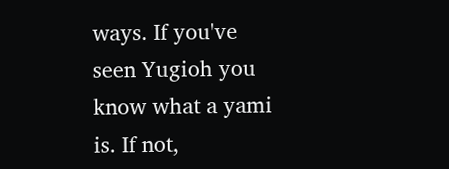ways. If you've seen Yugioh you know what a yami is. If not,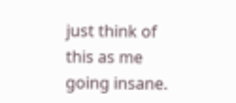just think of this as me going insane.